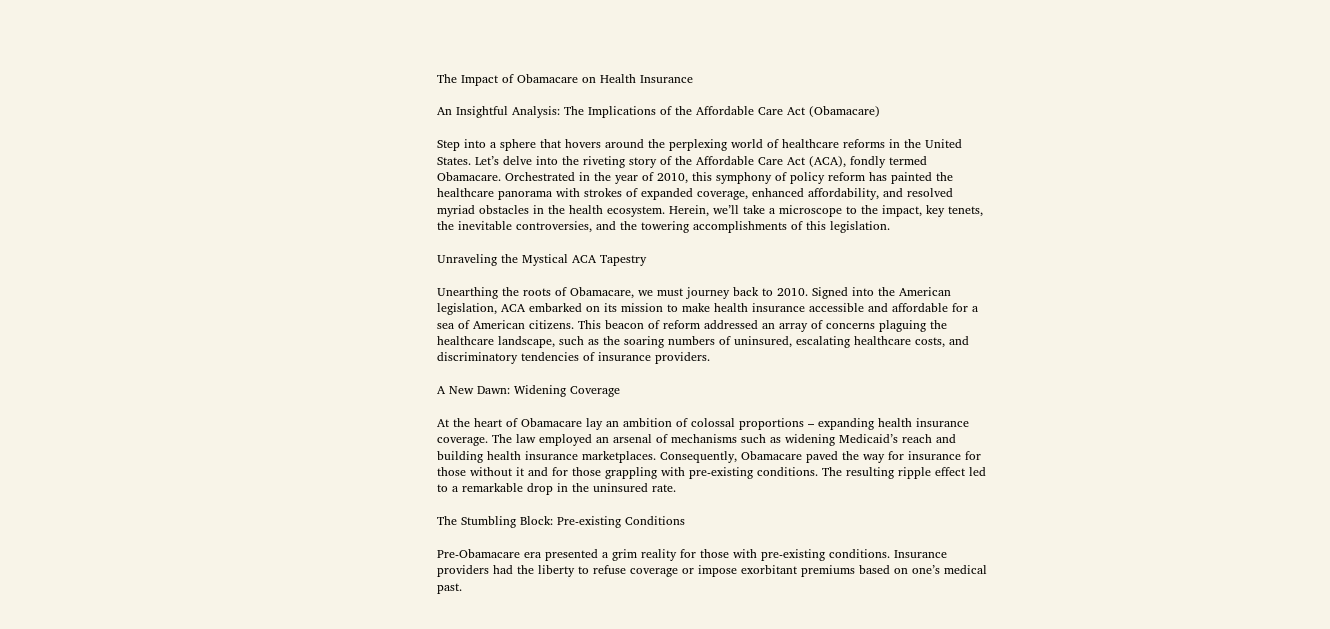The Impact of Obamacare on Health Insurance

An Insightful Analysis: The Implications of the Affordable Care Act (Obamacare)

Step into a sphere that hovers around the perplexing world of healthcare reforms in the United States. Let’s delve into the riveting story of the Affordable Care Act (ACA), fondly termed Obamacare. Orchestrated in the year of 2010, this symphony of policy reform has painted the healthcare panorama with strokes of expanded coverage, enhanced affordability, and resolved myriad obstacles in the health ecosystem. Herein, we’ll take a microscope to the impact, key tenets, the inevitable controversies, and the towering accomplishments of this legislation.

Unraveling the Mystical ACA Tapestry

Unearthing the roots of Obamacare, we must journey back to 2010. Signed into the American legislation, ACA embarked on its mission to make health insurance accessible and affordable for a sea of American citizens. This beacon of reform addressed an array of concerns plaguing the healthcare landscape, such as the soaring numbers of uninsured, escalating healthcare costs, and discriminatory tendencies of insurance providers.

A New Dawn: Widening Coverage

At the heart of Obamacare lay an ambition of colossal proportions – expanding health insurance coverage. The law employed an arsenal of mechanisms such as widening Medicaid’s reach and building health insurance marketplaces. Consequently, Obamacare paved the way for insurance for those without it and for those grappling with pre-existing conditions. The resulting ripple effect led to a remarkable drop in the uninsured rate.

The Stumbling Block: Pre-existing Conditions

Pre-Obamacare era presented a grim reality for those with pre-existing conditions. Insurance providers had the liberty to refuse coverage or impose exorbitant premiums based on one’s medical past.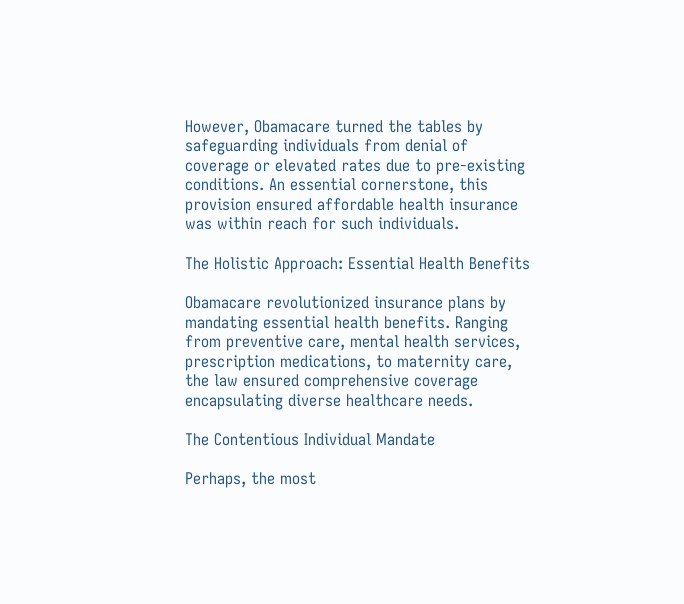However, Obamacare turned the tables by safeguarding individuals from denial of coverage or elevated rates due to pre-existing conditions. An essential cornerstone, this provision ensured affordable health insurance was within reach for such individuals.

The Holistic Approach: Essential Health Benefits

Obamacare revolutionized insurance plans by mandating essential health benefits. Ranging from preventive care, mental health services, prescription medications, to maternity care, the law ensured comprehensive coverage encapsulating diverse healthcare needs.

The Contentious Individual Mandate

Perhaps, the most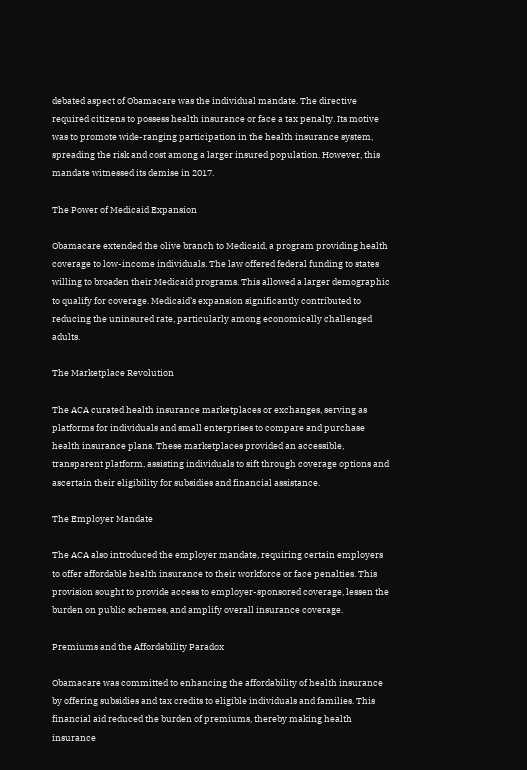debated aspect of Obamacare was the individual mandate. The directive required citizens to possess health insurance or face a tax penalty. Its motive was to promote wide-ranging participation in the health insurance system, spreading the risk and cost among a larger insured population. However, this mandate witnessed its demise in 2017.

The Power of Medicaid Expansion

Obamacare extended the olive branch to Medicaid, a program providing health coverage to low-income individuals. The law offered federal funding to states willing to broaden their Medicaid programs. This allowed a larger demographic to qualify for coverage. Medicaid’s expansion significantly contributed to reducing the uninsured rate, particularly among economically challenged adults.

The Marketplace Revolution

The ACA curated health insurance marketplaces or exchanges, serving as platforms for individuals and small enterprises to compare and purchase health insurance plans. These marketplaces provided an accessible, transparent platform, assisting individuals to sift through coverage options and ascertain their eligibility for subsidies and financial assistance.

The Employer Mandate

The ACA also introduced the employer mandate, requiring certain employers to offer affordable health insurance to their workforce or face penalties. This provision sought to provide access to employer-sponsored coverage, lessen the burden on public schemes, and amplify overall insurance coverage.

Premiums and the Affordability Paradox

Obamacare was committed to enhancing the affordability of health insurance by offering subsidies and tax credits to eligible individuals and families. This financial aid reduced the burden of premiums, thereby making health insurance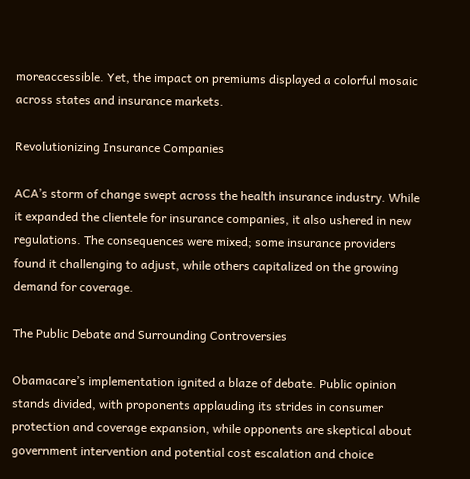moreaccessible. Yet, the impact on premiums displayed a colorful mosaic across states and insurance markets.

Revolutionizing Insurance Companies

ACA’s storm of change swept across the health insurance industry. While it expanded the clientele for insurance companies, it also ushered in new regulations. The consequences were mixed; some insurance providers found it challenging to adjust, while others capitalized on the growing demand for coverage.

The Public Debate and Surrounding Controversies

Obamacare’s implementation ignited a blaze of debate. Public opinion stands divided, with proponents applauding its strides in consumer protection and coverage expansion, while opponents are skeptical about government intervention and potential cost escalation and choice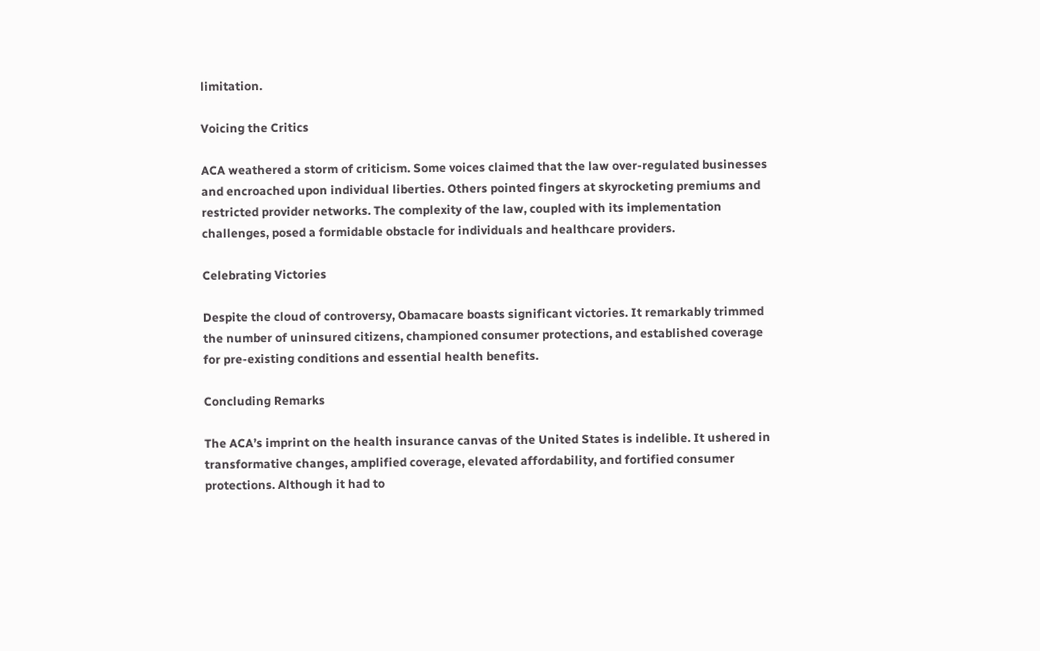limitation.

Voicing the Critics

ACA weathered a storm of criticism. Some voices claimed that the law over-regulated businesses and encroached upon individual liberties. Others pointed fingers at skyrocketing premiums and restricted provider networks. The complexity of the law, coupled with its implementation challenges, posed a formidable obstacle for individuals and healthcare providers.

Celebrating Victories

Despite the cloud of controversy, Obamacare boasts significant victories. It remarkably trimmed the number of uninsured citizens, championed consumer protections, and established coverage for pre-existing conditions and essential health benefits.

Concluding Remarks

The ACA’s imprint on the health insurance canvas of the United States is indelible. It ushered in transformative changes, amplified coverage, elevated affordability, and fortified consumer protections. Although it had to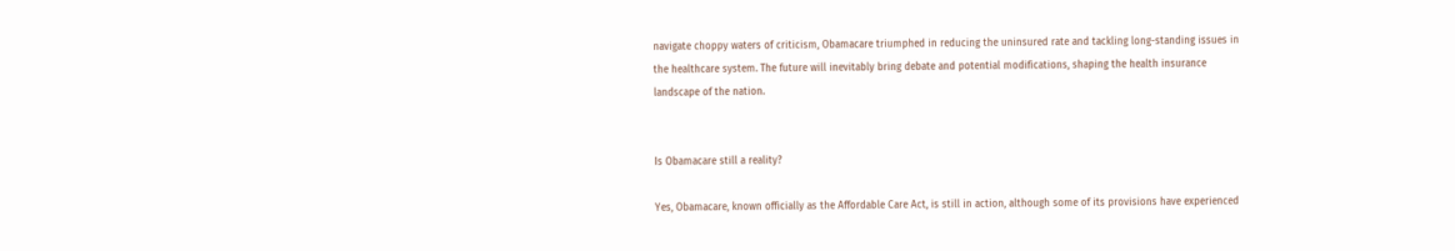navigate choppy waters of criticism, Obamacare triumphed in reducing the uninsured rate and tackling long-standing issues in the healthcare system. The future will inevitably bring debate and potential modifications, shaping the health insurance landscape of the nation.


Is Obamacare still a reality?

Yes, Obamacare, known officially as the Affordable Care Act, is still in action, although some of its provisions have experienced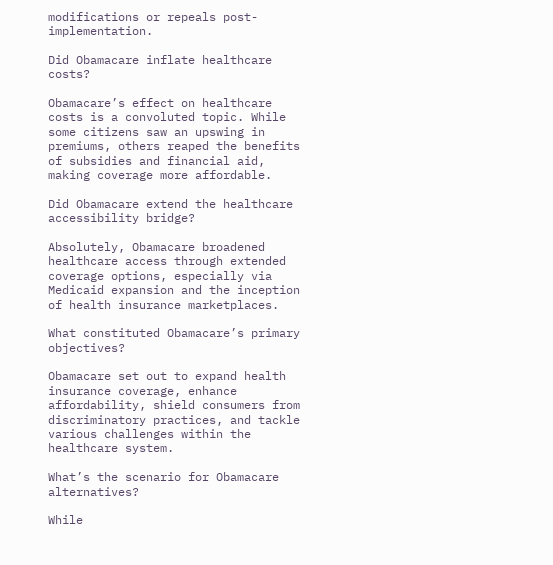modifications or repeals post-implementation.

Did Obamacare inflate healthcare costs?

Obamacare’s effect on healthcare costs is a convoluted topic. While some citizens saw an upswing in premiums, others reaped the benefits of subsidies and financial aid, making coverage more affordable.

Did Obamacare extend the healthcare accessibility bridge?

Absolutely, Obamacare broadened healthcare access through extended coverage options, especially via Medicaid expansion and the inception of health insurance marketplaces.

What constituted Obamacare’s primary objectives?

Obamacare set out to expand health insurance coverage, enhance affordability, shield consumers from discriminatory practices, and tackle various challenges within the healthcare system.

What’s the scenario for Obamacare alternatives?

While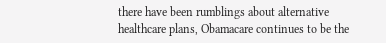there have been rumblings about alternative healthcare plans, Obamacare continues to be the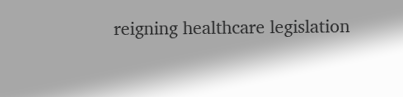reigning healthcare legislation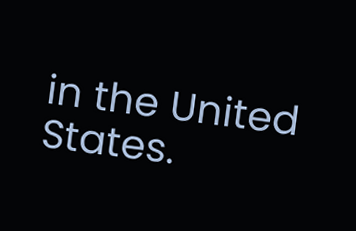in the United States.